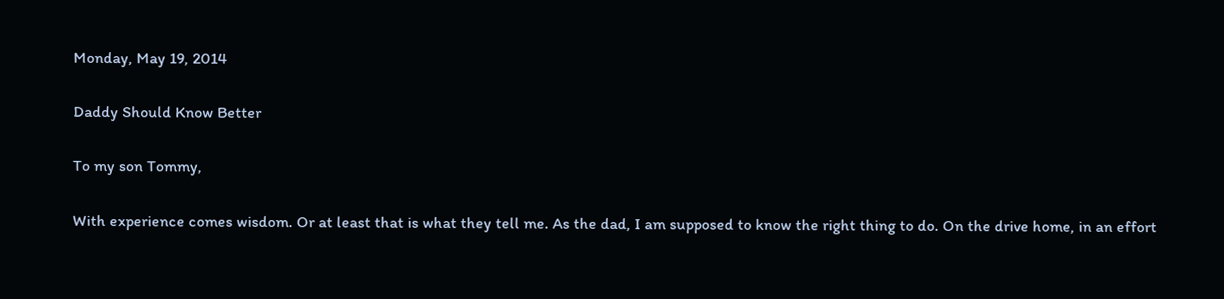Monday, May 19, 2014

Daddy Should Know Better

To my son Tommy,

With experience comes wisdom. Or at least that is what they tell me. As the dad, I am supposed to know the right thing to do. On the drive home, in an effort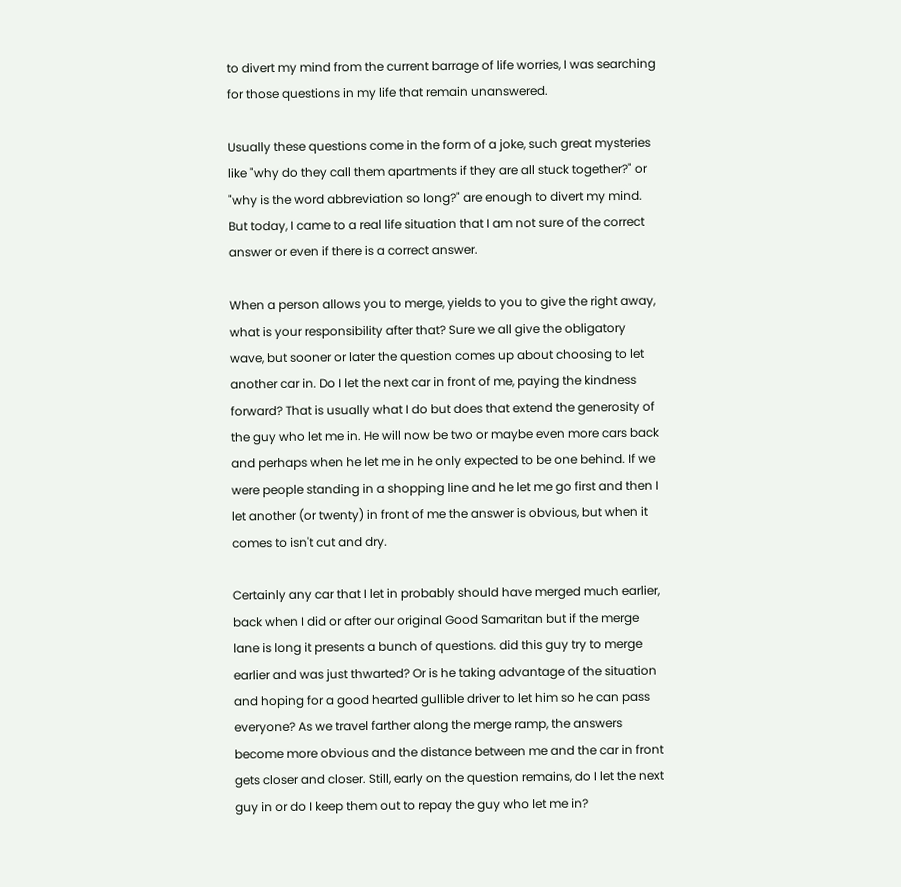to divert my mind from the current barrage of life worries, I was searching for those questions in my life that remain unanswered.

Usually these questions come in the form of a joke, such great mysteries like "why do they call them apartments if they are all stuck together?" or "why is the word abbreviation so long?" are enough to divert my mind. But today, I came to a real life situation that I am not sure of the correct answer or even if there is a correct answer.

When a person allows you to merge, yields to you to give the right away, what is your responsibility after that? Sure we all give the obligatory wave, but sooner or later the question comes up about choosing to let another car in. Do I let the next car in front of me, paying the kindness forward? That is usually what I do but does that extend the generosity of the guy who let me in. He will now be two or maybe even more cars back and perhaps when he let me in he only expected to be one behind. If we were people standing in a shopping line and he let me go first and then I let another (or twenty) in front of me the answer is obvious, but when it comes to isn't cut and dry.

Certainly any car that I let in probably should have merged much earlier, back when I did or after our original Good Samaritan but if the merge lane is long it presents a bunch of questions. did this guy try to merge earlier and was just thwarted? Or is he taking advantage of the situation and hoping for a good hearted gullible driver to let him so he can pass everyone? As we travel farther along the merge ramp, the answers become more obvious and the distance between me and the car in front gets closer and closer. Still, early on the question remains, do I let the next guy in or do I keep them out to repay the guy who let me in?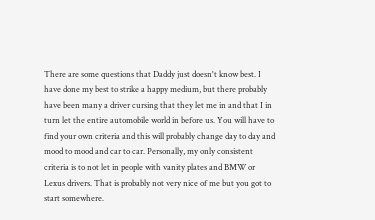There are some questions that Daddy just doesn't know best. I have done my best to strike a happy medium, but there probably have been many a driver cursing that they let me in and that I in turn let the entire automobile world in before us. You will have to find your own criteria and this will probably change day to day and mood to mood and car to car. Personally, my only consistent criteria is to not let in people with vanity plates and BMW or Lexus drivers. That is probably not very nice of me but you got to start somewhere.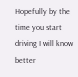Hopefully by the time you start driving I will know better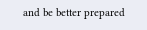and be better prepared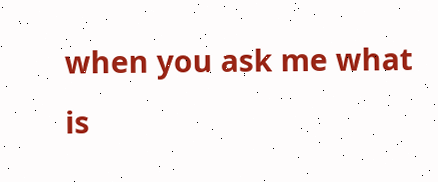when you ask me what is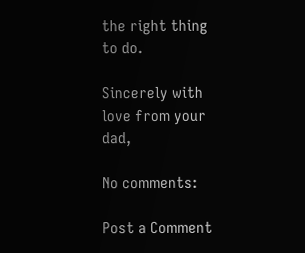the right thing to do.

Sincerely with love from your dad,

No comments:

Post a Comment